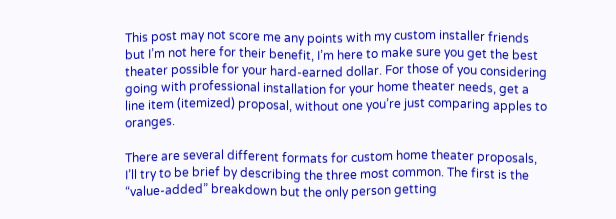This post may not score me any points with my custom installer friends but I’m not here for their benefit, I’m here to make sure you get the best theater possible for your hard-earned dollar. For those of you considering going with professional installation for your home theater needs, get a line item (itemized) proposal, without one you’re just comparing apples to oranges.

There are several different formats for custom home theater proposals, I’ll try to be brief by describing the three most common. The first is the “value-added” breakdown but the only person getting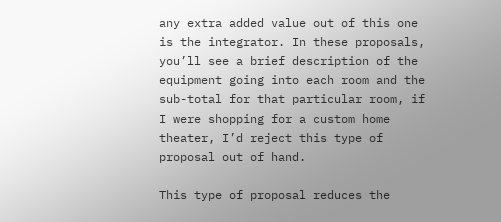any extra added value out of this one is the integrator. In these proposals, you’ll see a brief description of the equipment going into each room and the sub-total for that particular room, if I were shopping for a custom home theater, I’d reject this type of proposal out of hand.

This type of proposal reduces the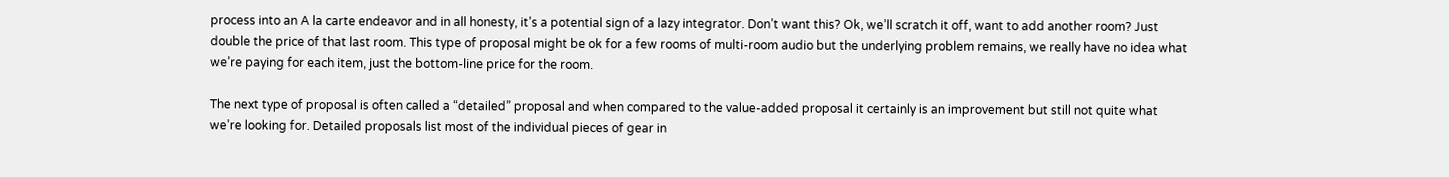process into an A la carte endeavor and in all honesty, it’s a potential sign of a lazy integrator. Don’t want this? Ok, we’ll scratch it off, want to add another room? Just double the price of that last room. This type of proposal might be ok for a few rooms of multi-room audio but the underlying problem remains, we really have no idea what we’re paying for each item, just the bottom-line price for the room.

The next type of proposal is often called a “detailed” proposal and when compared to the value-added proposal it certainly is an improvement but still not quite what we’re looking for. Detailed proposals list most of the individual pieces of gear in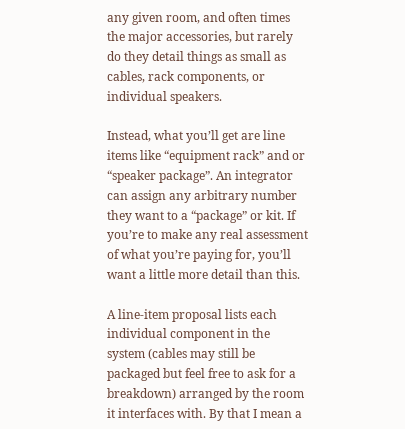any given room, and often times the major accessories, but rarely do they detail things as small as cables, rack components, or individual speakers.

Instead, what you’ll get are line items like “equipment rack” and or “speaker package”. An integrator can assign any arbitrary number they want to a “package” or kit. If you’re to make any real assessment of what you’re paying for, you’ll want a little more detail than this.

A line-item proposal lists each individual component in the system (cables may still be packaged but feel free to ask for a breakdown) arranged by the room it interfaces with. By that I mean a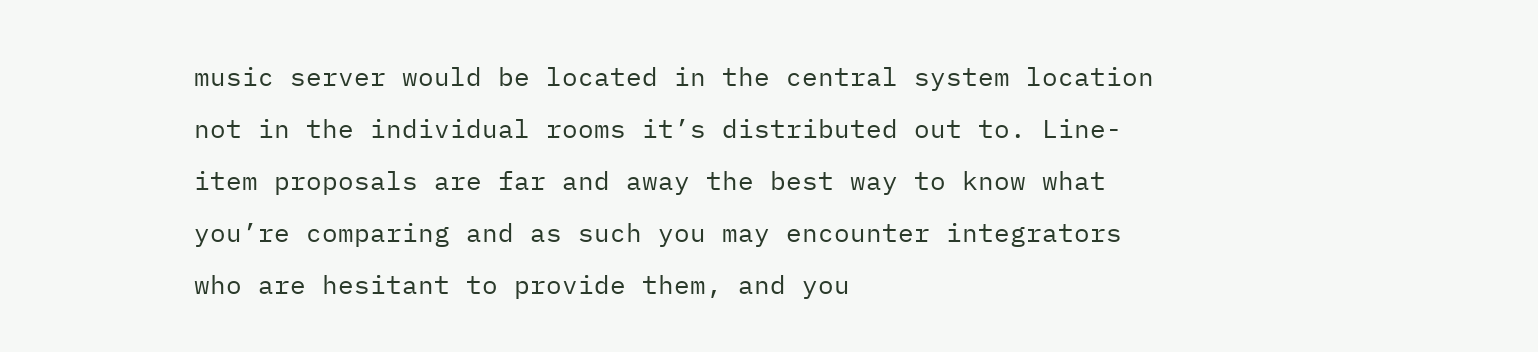music server would be located in the central system location not in the individual rooms it’s distributed out to. Line-item proposals are far and away the best way to know what you’re comparing and as such you may encounter integrators who are hesitant to provide them, and you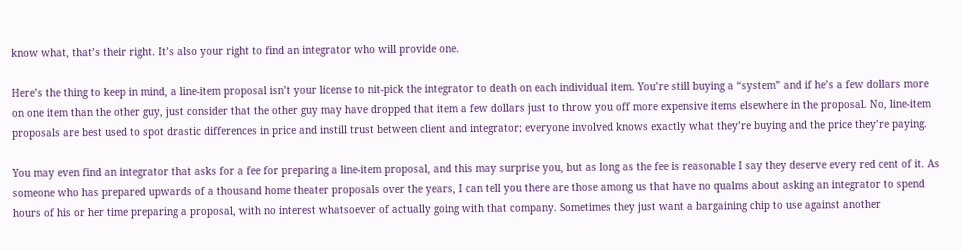know what, that’s their right. It’s also your right to find an integrator who will provide one.

Here’s the thing to keep in mind, a line-item proposal isn’t your license to nit-pick the integrator to death on each individual item. You’re still buying a “system” and if he’s a few dollars more on one item than the other guy, just consider that the other guy may have dropped that item a few dollars just to throw you off more expensive items elsewhere in the proposal. No, line-item proposals are best used to spot drastic differences in price and instill trust between client and integrator; everyone involved knows exactly what they’re buying and the price they’re paying.

You may even find an integrator that asks for a fee for preparing a line-item proposal, and this may surprise you, but as long as the fee is reasonable I say they deserve every red cent of it. As someone who has prepared upwards of a thousand home theater proposals over the years, I can tell you there are those among us that have no qualms about asking an integrator to spend hours of his or her time preparing a proposal, with no interest whatsoever of actually going with that company. Sometimes they just want a bargaining chip to use against another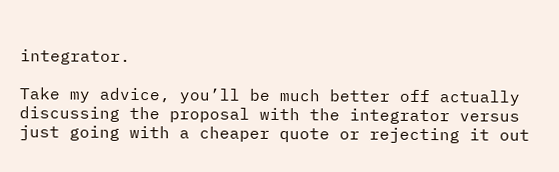integrator.

Take my advice, you’ll be much better off actually discussing the proposal with the integrator versus just going with a cheaper quote or rejecting it out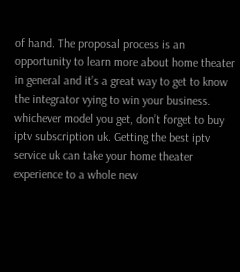of hand. The proposal process is an opportunity to learn more about home theater in general and it’s a great way to get to know the integrator vying to win your business. whichever model you get, don’t forget to buy iptv subscription uk. Getting the best iptv service uk can take your home theater experience to a whole new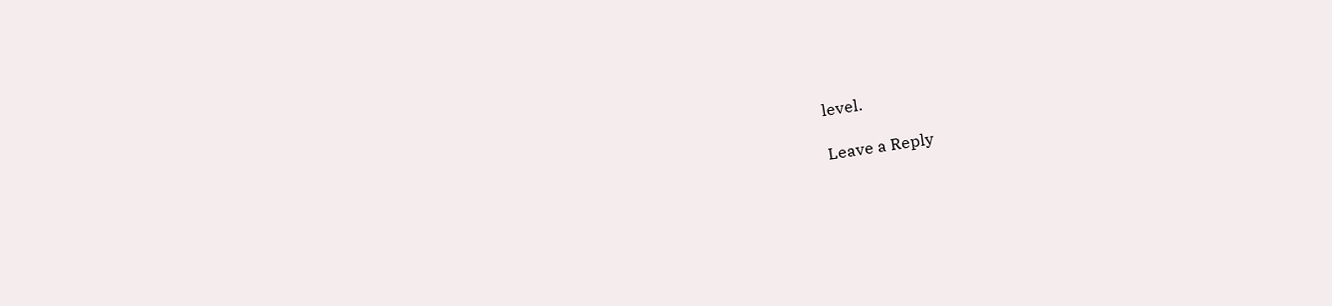level.

Leave a Reply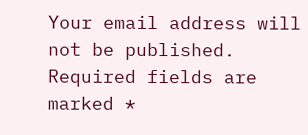Your email address will not be published. Required fields are marked *